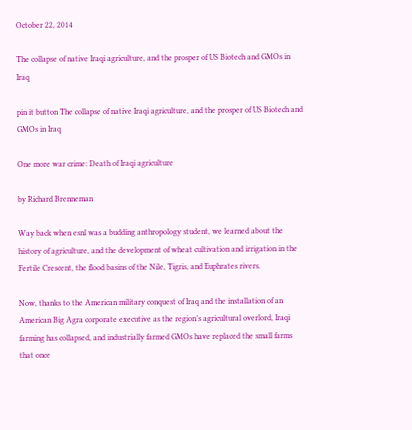October 22, 2014

The collapse of native Iraqi agriculture, and the prosper of US Biotech and GMOs in Iraq

pin it button The collapse of native Iraqi agriculture, and the prosper of US Biotech and GMOs in Iraq

One more war crime: Death of Iraqi agriculture

by Richard Brenneman

Way back when esnl was a budding anthropology student, we learned about the history of agriculture, and the development of wheat cultivation and irrigation in the Fertile Crescent, the flood basins of the Nile, Tigris, and Euphrates rivers.

Now, thanks to the American military conquest of Iraq and the installation of an American Big Agra corporate executive as the region’s agricultural overlord, Iraqi farming has collapsed, and industrially farmed GMOs have replaced the small farms that once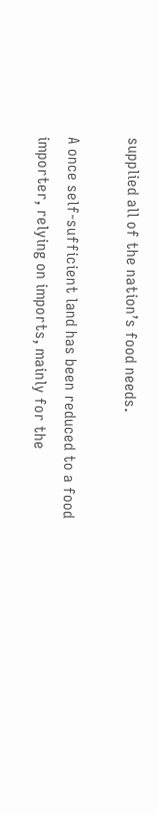supplied all of the nation’s food needs.

A once self-sufficient land has been reduced to a food importer, relying on imports, mainly for the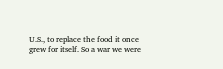U.S., to replace the food it once grew for itself. So a war we were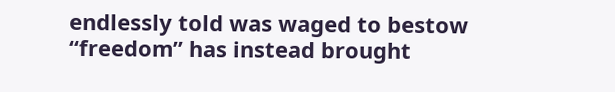endlessly told was waged to bestow “freedom” has instead brought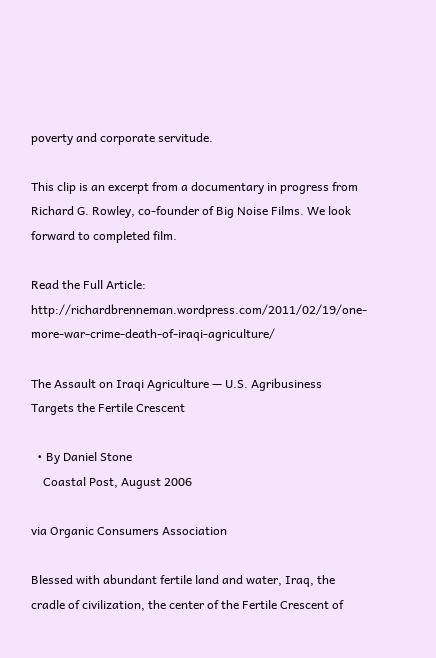poverty and corporate servitude.

This clip is an excerpt from a documentary in progress from Richard G. Rowley, co-founder of Big Noise Films. We look forward to completed film.

Read the Full Article: http://richardbrenneman.wordpress.com/2011/02/19/one-more-war-crime-death-of-iraqi-agriculture/

The Assault on Iraqi Agriculture — U.S. Agribusiness Targets the Fertile Crescent

  • By Daniel Stone
    Coastal Post, August 2006

via Organic Consumers Association

Blessed with abundant fertile land and water, Iraq, the cradle of civilization, the center of the Fertile Crescent of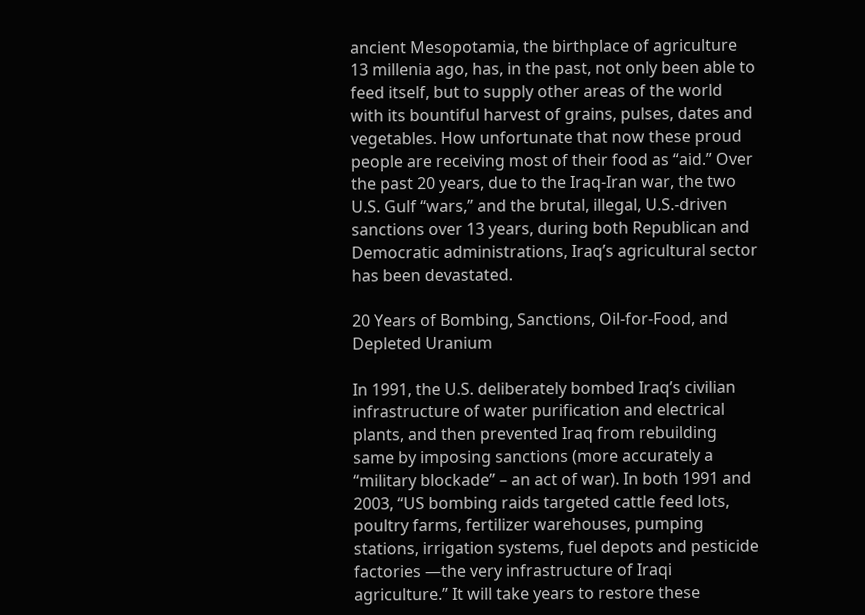ancient Mesopotamia, the birthplace of agriculture 13 millenia ago, has, in the past, not only been able to feed itself, but to supply other areas of the world with its bountiful harvest of grains, pulses, dates and vegetables. How unfortunate that now these proud people are receiving most of their food as “aid.” Over the past 20 years, due to the Iraq-Iran war, the two U.S. Gulf “wars,” and the brutal, illegal, U.S.-driven sanctions over 13 years, during both Republican and Democratic administrations, Iraq’s agricultural sector has been devastated.

20 Years of Bombing, Sanctions, Oil-for-Food, and Depleted Uranium

In 1991, the U.S. deliberately bombed Iraq’s civilian infrastructure of water purification and electrical plants, and then prevented Iraq from rebuilding same by imposing sanctions (more accurately a “military blockade” – an act of war). In both 1991 and 2003, “US bombing raids targeted cattle feed lots, poultry farms, fertilizer warehouses, pumping stations, irrigation systems, fuel depots and pesticide factories —the very infrastructure of Iraqi agriculture.” It will take years to restore these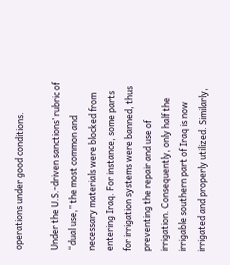operations under good conditions.

Under the U.S.-driven sanctions’ rubric of “dual use,” the most common and necessary materials were blocked from entering Iraq. For instance, some parts for irrigation systems were banned, thus preventing the repair and use of irrigation. Consequently, only half the irrigable southern part of Iraq is now irrigated and properly utilized. Similarly,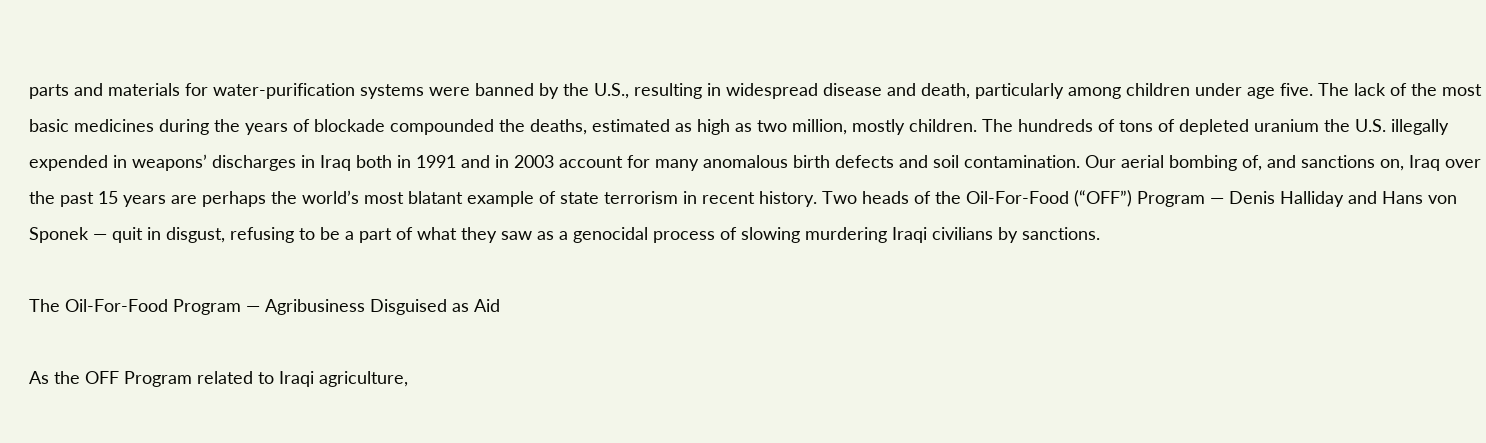parts and materials for water-purification systems were banned by the U.S., resulting in widespread disease and death, particularly among children under age five. The lack of the most basic medicines during the years of blockade compounded the deaths, estimated as high as two million, mostly children. The hundreds of tons of depleted uranium the U.S. illegally expended in weapons’ discharges in Iraq both in 1991 and in 2003 account for many anomalous birth defects and soil contamination. Our aerial bombing of, and sanctions on, Iraq over the past 15 years are perhaps the world’s most blatant example of state terrorism in recent history. Two heads of the Oil-For-Food (“OFF”) Program — Denis Halliday and Hans von Sponek — quit in disgust, refusing to be a part of what they saw as a genocidal process of slowing murdering Iraqi civilians by sanctions.

The Oil-For-Food Program — Agribusiness Disguised as Aid

As the OFF Program related to Iraqi agriculture,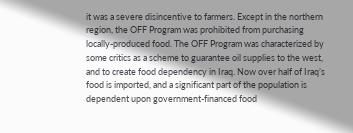it was a severe disincentive to farmers. Except in the northern region, the OFF Program was prohibited from purchasing locally-produced food. The OFF Program was characterized by some critics as a scheme to guarantee oil supplies to the west, and to create food dependency in Iraq. Now over half of Iraq’s food is imported, and a significant part of the population is dependent upon government-financed food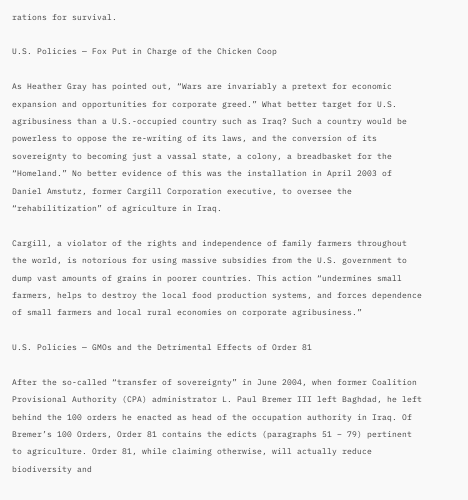rations for survival.

U.S. Policies — Fox Put in Charge of the Chicken Coop

As Heather Gray has pointed out, “Wars are invariably a pretext for economic expansion and opportunities for corporate greed.” What better target for U.S. agribusiness than a U.S.-occupied country such as Iraq? Such a country would be powerless to oppose the re-writing of its laws, and the conversion of its sovereignty to becoming just a vassal state, a colony, a breadbasket for the “Homeland.” No better evidence of this was the installation in April 2003 of Daniel Amstutz, former Cargill Corporation executive, to oversee the “rehabilitization” of agriculture in Iraq.

Cargill, a violator of the rights and independence of family farmers throughout the world, is notorious for using massive subsidies from the U.S. government to dump vast amounts of grains in poorer countries. This action “undermines small farmers, helps to destroy the local food production systems, and forces dependence of small farmers and local rural economies on corporate agribusiness.”

U.S. Policies — GMOs and the Detrimental Effects of Order 81

After the so-called “transfer of sovereignty” in June 2004, when former Coalition Provisional Authority (CPA) administrator L. Paul Bremer III left Baghdad, he left behind the 100 orders he enacted as head of the occupation authority in Iraq. Of Bremer’s 100 Orders, Order 81 contains the edicts (paragraphs 51 – 79) pertinent to agriculture. Order 81, while claiming otherwise, will actually reduce biodiversity and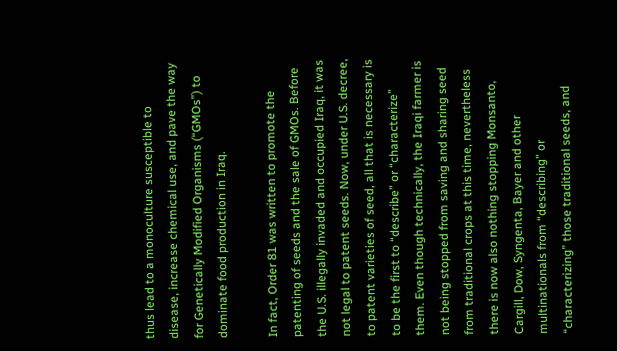thus lead to a monoculture susceptible to disease, increase chemical use, and pave the way for Genetically Modified Organisms (“GMOs”) to dominate food production in Iraq.

In fact, Order 81 was written to promote the patenting of seeds and the sale of GMOs. Before the U.S. illegally invaded and occupied Iraq, it was not legal to patent seeds. Now, under U.S. decree, to patent varieties of seed, all that is necessary is to be the first to “describe” or “characterize” them. Even though technically, the Iraqi farmer is not being stopped from saving and sharing seed from traditional crops at this time, nevertheless there is now also nothing stopping Monsanto, Cargill, Dow, Syngenta, Bayer and other multinationals from “describing” or “characterizing” those traditional seeds, and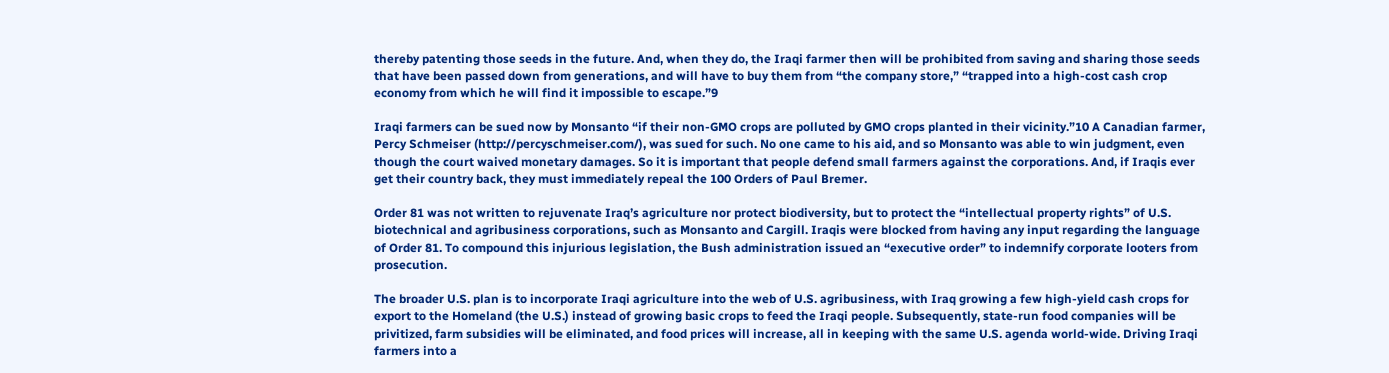thereby patenting those seeds in the future. And, when they do, the Iraqi farmer then will be prohibited from saving and sharing those seeds that have been passed down from generations, and will have to buy them from “the company store,” “trapped into a high-cost cash crop economy from which he will find it impossible to escape.”9

Iraqi farmers can be sued now by Monsanto “if their non-GMO crops are polluted by GMO crops planted in their vicinity.”10 A Canadian farmer, Percy Schmeiser (http://percyschmeiser.com/), was sued for such. No one came to his aid, and so Monsanto was able to win judgment, even though the court waived monetary damages. So it is important that people defend small farmers against the corporations. And, if Iraqis ever get their country back, they must immediately repeal the 100 Orders of Paul Bremer.

Order 81 was not written to rejuvenate Iraq’s agriculture nor protect biodiversity, but to protect the “intellectual property rights” of U.S. biotechnical and agribusiness corporations, such as Monsanto and Cargill. Iraqis were blocked from having any input regarding the language of Order 81. To compound this injurious legislation, the Bush administration issued an “executive order” to indemnify corporate looters from prosecution.

The broader U.S. plan is to incorporate Iraqi agriculture into the web of U.S. agribusiness, with Iraq growing a few high-yield cash crops for export to the Homeland (the U.S.) instead of growing basic crops to feed the Iraqi people. Subsequently, state-run food companies will be privitized, farm subsidies will be eliminated, and food prices will increase, all in keeping with the same U.S. agenda world-wide. Driving Iraqi farmers into a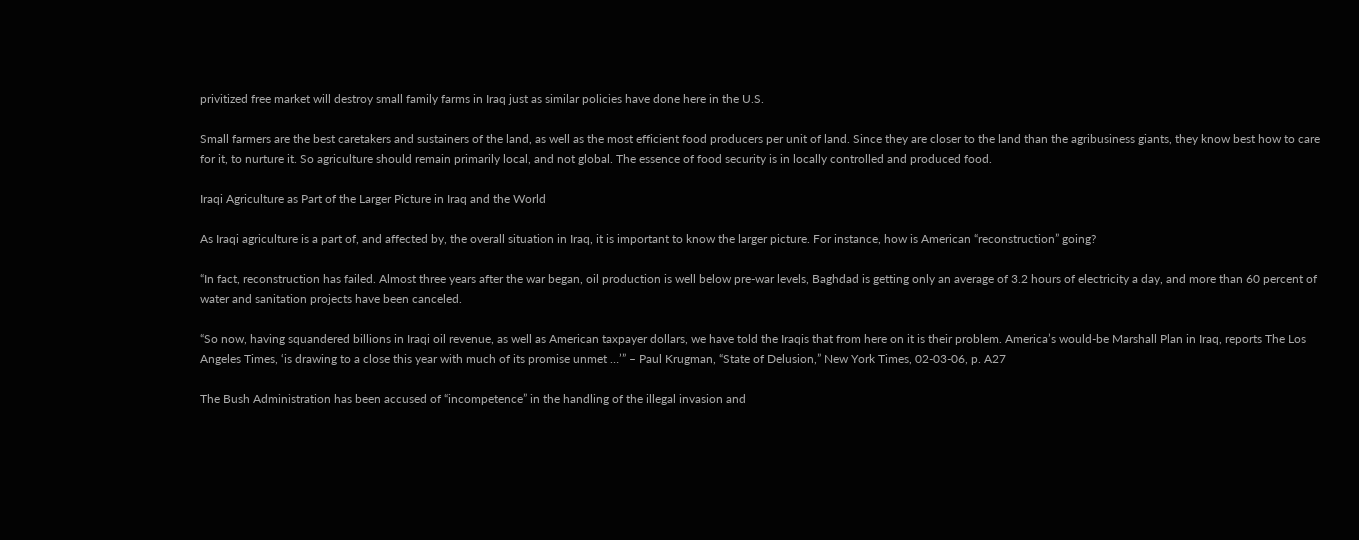privitized free market will destroy small family farms in Iraq just as similar policies have done here in the U.S.

Small farmers are the best caretakers and sustainers of the land, as well as the most efficient food producers per unit of land. Since they are closer to the land than the agribusiness giants, they know best how to care for it, to nurture it. So agriculture should remain primarily local, and not global. The essence of food security is in locally controlled and produced food.

Iraqi Agriculture as Part of the Larger Picture in Iraq and the World

As Iraqi agriculture is a part of, and affected by, the overall situation in Iraq, it is important to know the larger picture. For instance, how is American “reconstruction” going?

“In fact, reconstruction has failed. Almost three years after the war began, oil production is well below pre-war levels, Baghdad is getting only an average of 3.2 hours of electricity a day, and more than 60 percent of water and sanitation projects have been canceled.

“So now, having squandered billions in Iraqi oil revenue, as well as American taxpayer dollars, we have told the Iraqis that from here on it is their problem. America’s would-be Marshall Plan in Iraq, reports The Los Angeles Times, ‘is drawing to a close this year with much of its promise unmet …’” – Paul Krugman, “State of Delusion,” New York Times, 02-03-06, p. A27

The Bush Administration has been accused of “incompetence” in the handling of the illegal invasion and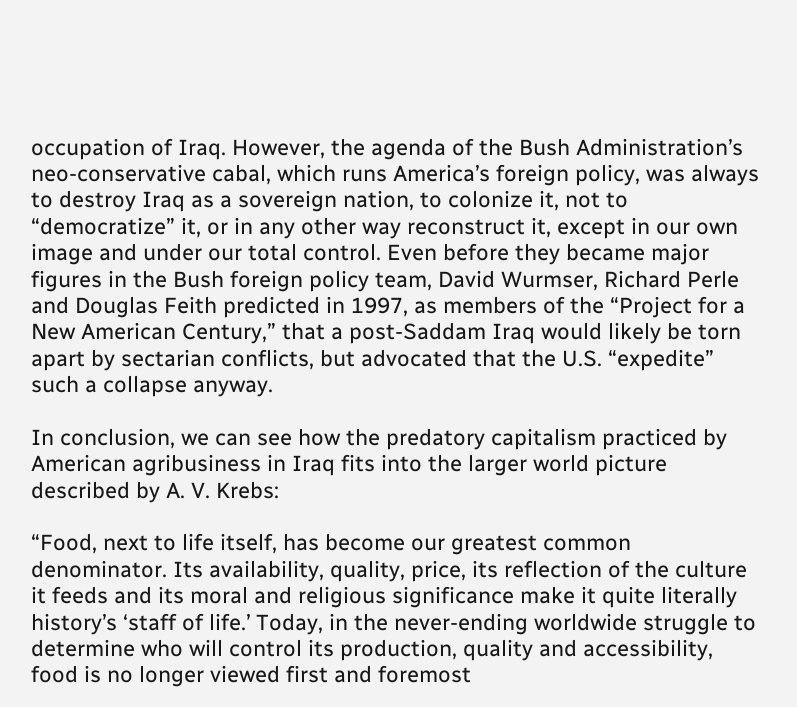occupation of Iraq. However, the agenda of the Bush Administration’s neo-conservative cabal, which runs America’s foreign policy, was always to destroy Iraq as a sovereign nation, to colonize it, not to “democratize” it, or in any other way reconstruct it, except in our own image and under our total control. Even before they became major figures in the Bush foreign policy team, David Wurmser, Richard Perle and Douglas Feith predicted in 1997, as members of the “Project for a New American Century,” that a post-Saddam Iraq would likely be torn apart by sectarian conflicts, but advocated that the U.S. “expedite” such a collapse anyway.

In conclusion, we can see how the predatory capitalism practiced by American agribusiness in Iraq fits into the larger world picture described by A. V. Krebs:

“Food, next to life itself, has become our greatest common denominator. Its availability, quality, price, its reflection of the culture it feeds and its moral and religious significance make it quite literally history’s ‘staff of life.’ Today, in the never-ending worldwide struggle to determine who will control its production, quality and accessibility, food is no longer viewed first and foremost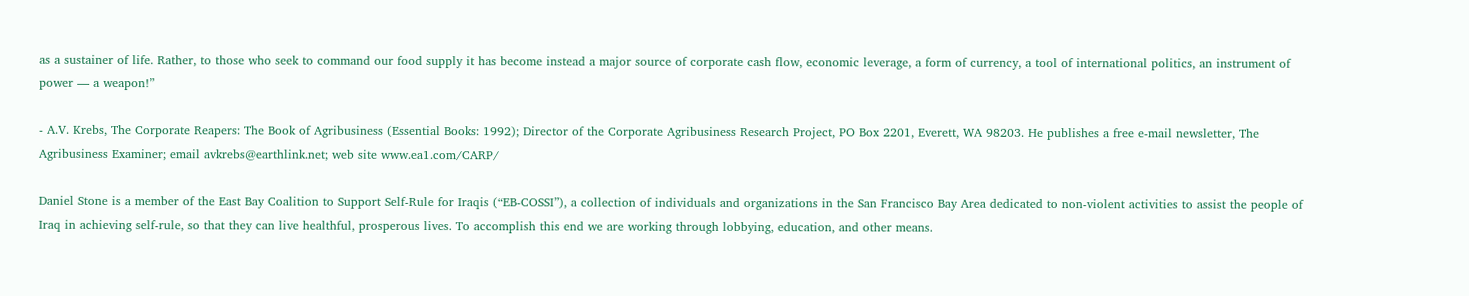as a sustainer of life. Rather, to those who seek to command our food supply it has become instead a major source of corporate cash flow, economic leverage, a form of currency, a tool of international politics, an instrument of power — a weapon!”

- A.V. Krebs, The Corporate Reapers: The Book of Agribusiness (Essential Books: 1992); Director of the Corporate Agribusiness Research Project, PO Box 2201, Everett, WA 98203. He publishes a free e-mail newsletter, The Agribusiness Examiner; email avkrebs@earthlink.net; web site www.ea1.com/CARP/

Daniel Stone is a member of the East Bay Coalition to Support Self-Rule for Iraqis (“EB-COSSI”), a collection of individuals and organizations in the San Francisco Bay Area dedicated to non-violent activities to assist the people of Iraq in achieving self-rule, so that they can live healthful, prosperous lives. To accomplish this end we are working through lobbying, education, and other means.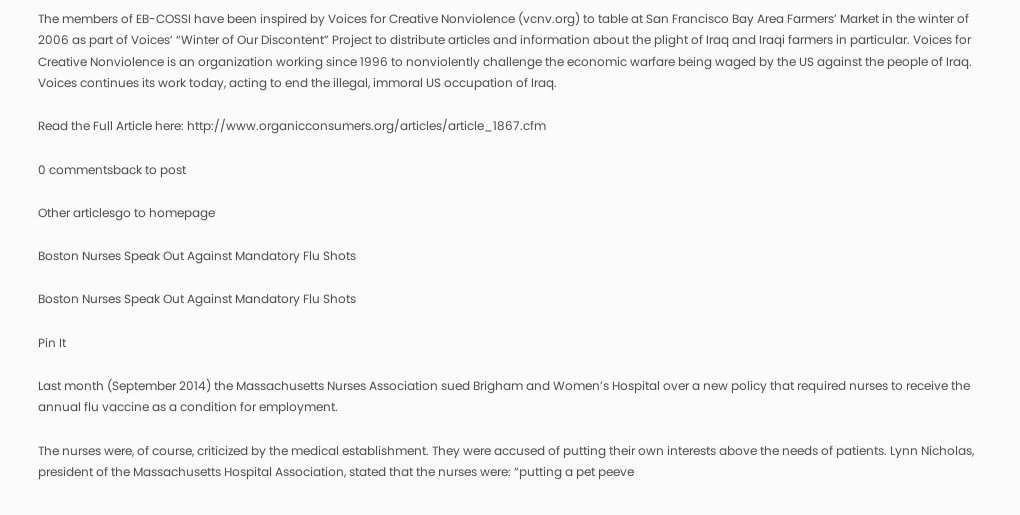The members of EB-COSSI have been inspired by Voices for Creative Nonviolence (vcnv.org) to table at San Francisco Bay Area Farmers’ Market in the winter of 2006 as part of Voices’ “Winter of Our Discontent” Project to distribute articles and information about the plight of Iraq and Iraqi farmers in particular. Voices for Creative Nonviolence is an organization working since 1996 to nonviolently challenge the economic warfare being waged by the US against the people of Iraq. Voices continues its work today, acting to end the illegal, immoral US occupation of Iraq.

Read the Full Article here: http://www.organicconsumers.org/articles/article_1867.cfm

0 commentsback to post

Other articlesgo to homepage

Boston Nurses Speak Out Against Mandatory Flu Shots

Boston Nurses Speak Out Against Mandatory Flu Shots

Pin It

Last month (September 2014) the Massachusetts Nurses Association sued Brigham and Women’s Hospital over a new policy that required nurses to receive the annual flu vaccine as a condition for employment.

The nurses were, of course, criticized by the medical establishment. They were accused of putting their own interests above the needs of patients. Lynn Nicholas, president of the Massachusetts Hospital Association, stated that the nurses were: “putting a pet peeve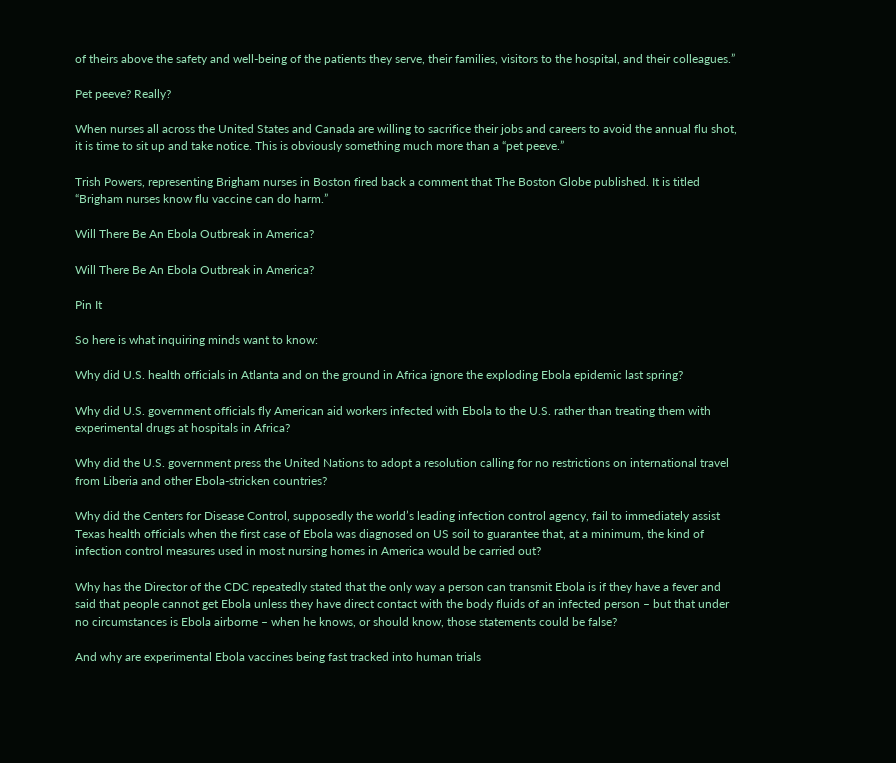of theirs above the safety and well-being of the patients they serve, their families, visitors to the hospital, and their colleagues.”

Pet peeve? Really?

When nurses all across the United States and Canada are willing to sacrifice their jobs and careers to avoid the annual flu shot, it is time to sit up and take notice. This is obviously something much more than a “pet peeve.”

Trish Powers, representing Brigham nurses in Boston fired back a comment that The Boston Globe published. It is titled “Brigham nurses know flu vaccine can do harm.”

Will There Be An Ebola Outbreak in America?

Will There Be An Ebola Outbreak in America?

Pin It

So here is what inquiring minds want to know:

Why did U.S. health officials in Atlanta and on the ground in Africa ignore the exploding Ebola epidemic last spring?

Why did U.S. government officials fly American aid workers infected with Ebola to the U.S. rather than treating them with experimental drugs at hospitals in Africa?

Why did the U.S. government press the United Nations to adopt a resolution calling for no restrictions on international travel from Liberia and other Ebola-stricken countries?

Why did the Centers for Disease Control, supposedly the world’s leading infection control agency, fail to immediately assist Texas health officials when the first case of Ebola was diagnosed on US soil to guarantee that, at a minimum, the kind of infection control measures used in most nursing homes in America would be carried out?

Why has the Director of the CDC repeatedly stated that the only way a person can transmit Ebola is if they have a fever and said that people cannot get Ebola unless they have direct contact with the body fluids of an infected person – but that under no circumstances is Ebola airborne – when he knows, or should know, those statements could be false?

And why are experimental Ebola vaccines being fast tracked into human trials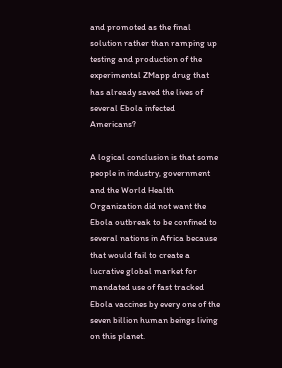and promoted as the final solution rather than ramping up testing and production of the experimental ZMapp drug that has already saved the lives of several Ebola infected Americans?

A logical conclusion is that some people in industry, government and the World Health Organization did not want the Ebola outbreak to be confined to several nations in Africa because that would fail to create a lucrative global market for mandated use of fast tracked Ebola vaccines by every one of the seven billion human beings living on this planet.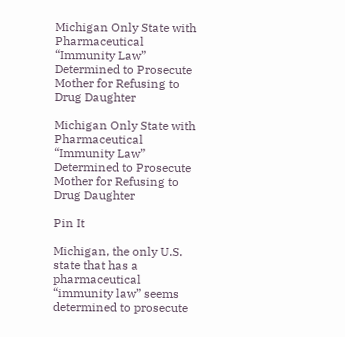Michigan Only State with Pharmaceutical “Immunity Law” Determined to Prosecute Mother for Refusing to Drug Daughter

Michigan Only State with Pharmaceutical “Immunity Law” Determined to Prosecute Mother for Refusing to Drug Daughter

Pin It

Michigan, the only U.S. state that has a pharmaceutical “immunity law” seems determined to prosecute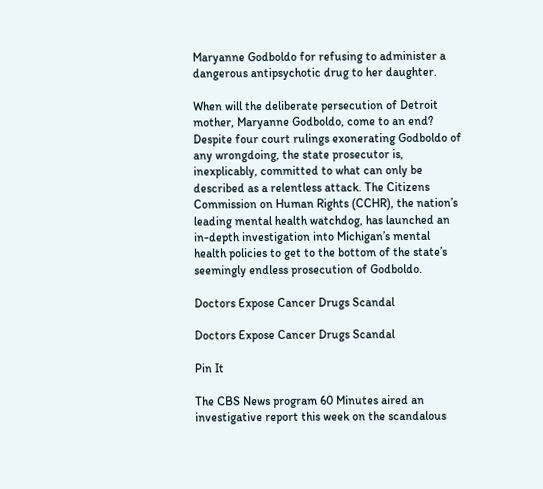Maryanne Godboldo for refusing to administer a dangerous antipsychotic drug to her daughter.

When will the deliberate persecution of Detroit mother, Maryanne Godboldo, come to an end? Despite four court rulings exonerating Godboldo of any wrongdoing, the state prosecutor is, inexplicably, committed to what can only be described as a relentless attack. The Citizens Commission on Human Rights (CCHR), the nation’s leading mental health watchdog, has launched an in-depth investigation into Michigan’s mental health policies to get to the bottom of the state’s seemingly endless prosecution of Godboldo.

Doctors Expose Cancer Drugs Scandal

Doctors Expose Cancer Drugs Scandal

Pin It

The CBS News program 60 Minutes aired an investigative report this week on the scandalous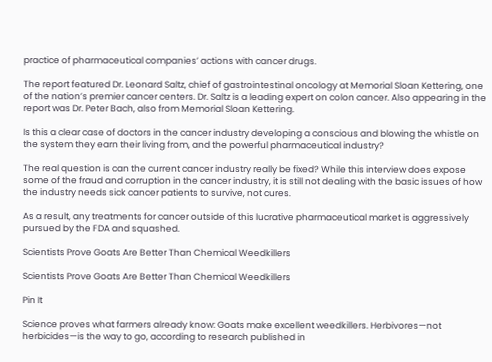practice of pharmaceutical companies’ actions with cancer drugs.

The report featured Dr. Leonard Saltz, chief of gastrointestinal oncology at Memorial Sloan Kettering, one of the nation’s premier cancer centers. Dr. Saltz is a leading expert on colon cancer. Also appearing in the report was Dr. Peter Bach, also from Memorial Sloan Kettering.

Is this a clear case of doctors in the cancer industry developing a conscious and blowing the whistle on the system they earn their living from, and the powerful pharmaceutical industry?

The real question is can the current cancer industry really be fixed? While this interview does expose some of the fraud and corruption in the cancer industry, it is still not dealing with the basic issues of how the industry needs sick cancer patients to survive, not cures.

As a result, any treatments for cancer outside of this lucrative pharmaceutical market is aggressively pursued by the FDA and squashed.

Scientists Prove Goats Are Better Than Chemical Weedkillers

Scientists Prove Goats Are Better Than Chemical Weedkillers

Pin It

Science proves what farmers already know: Goats make excellent weedkillers. Herbivores—not herbicides—is the way to go, according to research published in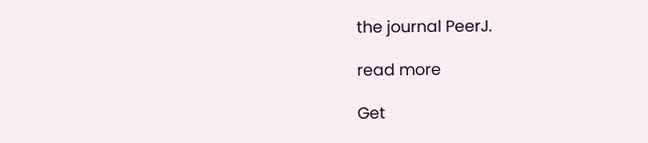the journal PeerJ.

read more

Get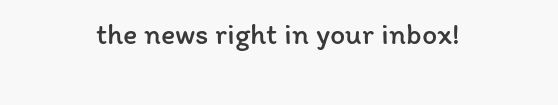the news right in your inbox!